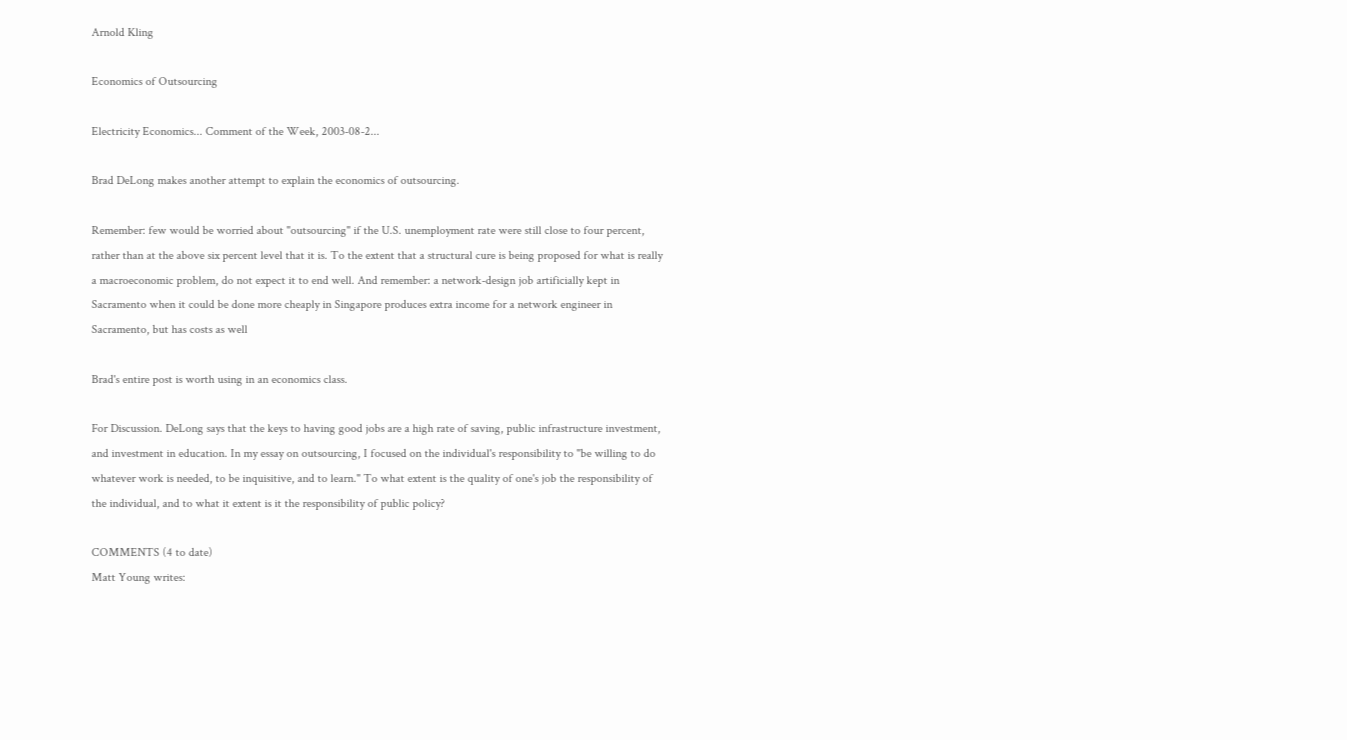Arnold Kling

Economics of Outsourcing

Electricity Economics... Comment of the Week, 2003-08-2...

Brad DeLong makes another attempt to explain the economics of outsourcing.

Remember: few would be worried about "outsourcing" if the U.S. unemployment rate were still close to four percent, rather than at the above six percent level that it is. To the extent that a structural cure is being proposed for what is really a macroeconomic problem, do not expect it to end well. And remember: a network-design job artificially kept in Sacramento when it could be done more cheaply in Singapore produces extra income for a network engineer in Sacramento, but has costs as well

Brad's entire post is worth using in an economics class.

For Discussion. DeLong says that the keys to having good jobs are a high rate of saving, public infrastructure investment, and investment in education. In my essay on outsourcing, I focused on the individual's responsibility to "be willing to do whatever work is needed, to be inquisitive, and to learn." To what extent is the quality of one's job the responsibility of the individual, and to what it extent is it the responsibility of public policy?

COMMENTS (4 to date)
Matt Young writes: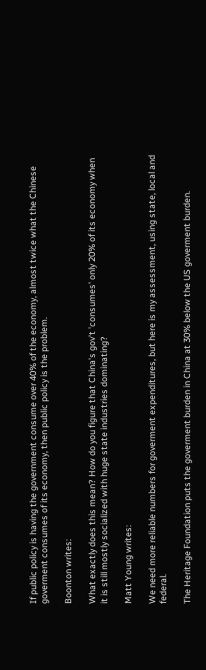If public policy is having the government consume over 40% of the economy, almost twice what the Chinese goverment consumes of its economy, then public policy is the problem.

Boonton writes:

What exactly does this mean? How do you figure that China's gov't 'consumes' only 20% of its economy when it is still mostly socialized with huge state industries dominating?

Matt Young writes:

We need more reliable numbers for goverment expenditures, but here is my assessment, using state, local and federal.

The Heritage Foundation puts the goverment burden in China at 30% below the US goverment burden.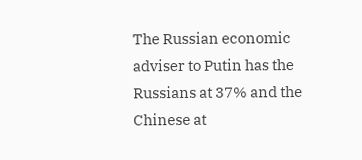The Russian economic adviser to Putin has the Russians at 37% and the Chinese at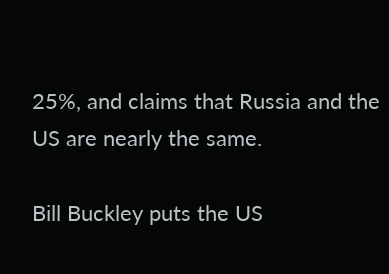25%, and claims that Russia and the US are nearly the same.

Bill Buckley puts the US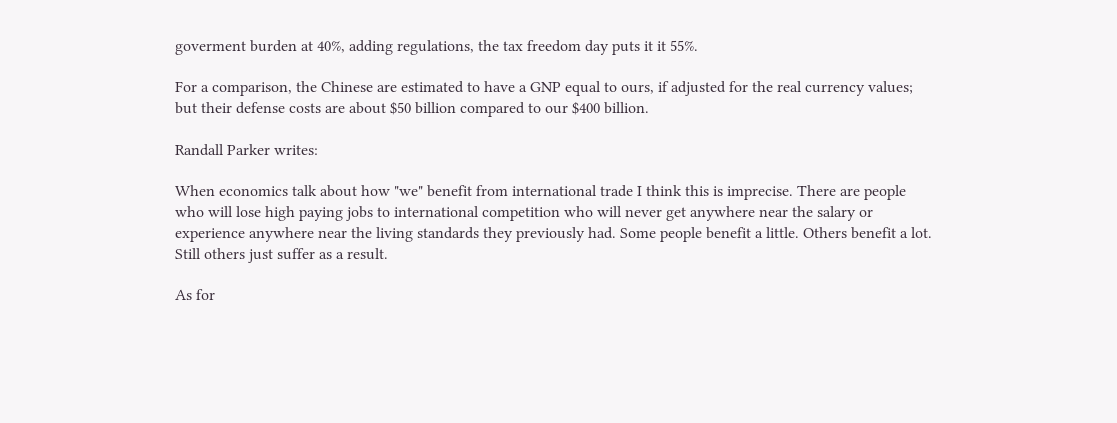goverment burden at 40%, adding regulations, the tax freedom day puts it it 55%.

For a comparison, the Chinese are estimated to have a GNP equal to ours, if adjusted for the real currency values; but their defense costs are about $50 billion compared to our $400 billion.

Randall Parker writes:

When economics talk about how "we" benefit from international trade I think this is imprecise. There are people who will lose high paying jobs to international competition who will never get anywhere near the salary or experience anywhere near the living standards they previously had. Some people benefit a little. Others benefit a lot. Still others just suffer as a result.

As for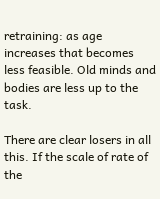retraining: as age increases that becomes less feasible. Old minds and bodies are less up to the task.

There are clear losers in all this. If the scale of rate of the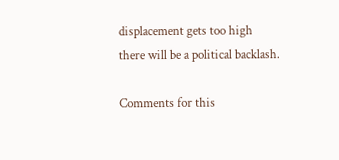displacement gets too high there will be a political backlash.

Comments for this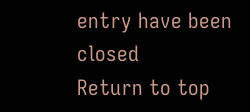entry have been closed
Return to top